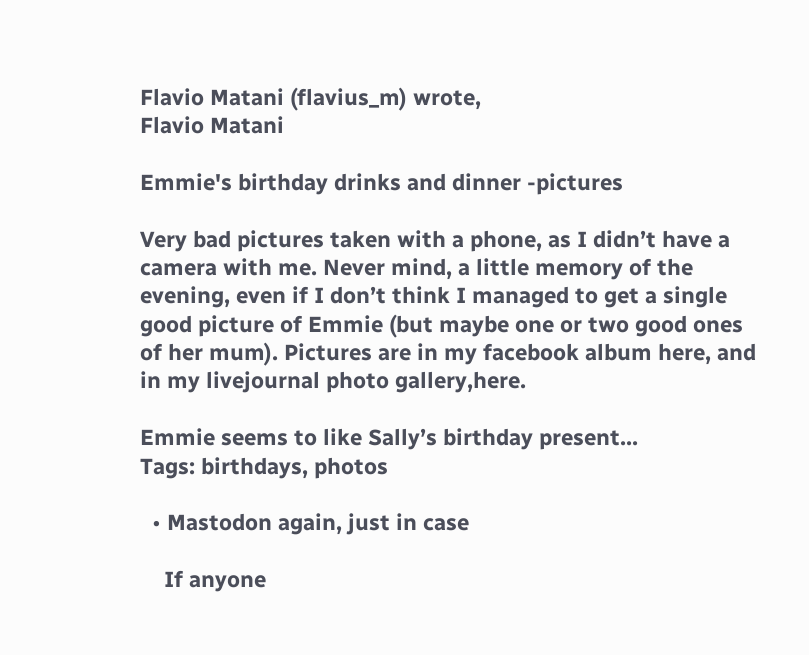Flavio Matani (flavius_m) wrote,
Flavio Matani

Emmie's birthday drinks and dinner -pictures

Very bad pictures taken with a phone, as I didn’t have a camera with me. Never mind, a little memory of the evening, even if I don’t think I managed to get a single good picture of Emmie (but maybe one or two good ones of her mum). Pictures are in my facebook album here, and in my livejournal photo gallery,here.

Emmie seems to like Sally’s birthday present...
Tags: birthdays, photos

  • Mastodon again, just in case

    If anyone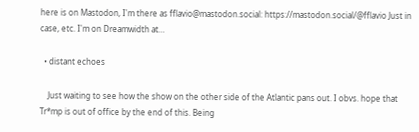here is on Mastodon, I'm there as fflavio@mastodon.social: https://mastodon.social/@fflavio Just in case, etc. I'm on Dreamwidth at…

  • distant echoes

    Just waiting to see how the show on the other side of the Atlantic pans out. I obvs. hope that Tr*mp is out of office by the end of this. Being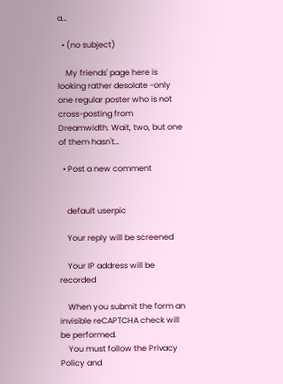a…

  • (no subject)

    My friends' page here is looking rather desolate -only one regular poster who is not cross-posting from Dreamwidth. Wait, two, but one of them hasn't…

  • Post a new comment


    default userpic

    Your reply will be screened

    Your IP address will be recorded

    When you submit the form an invisible reCAPTCHA check will be performed.
    You must follow the Privacy Policy and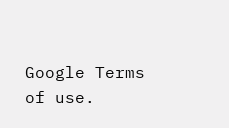Google Terms of use.